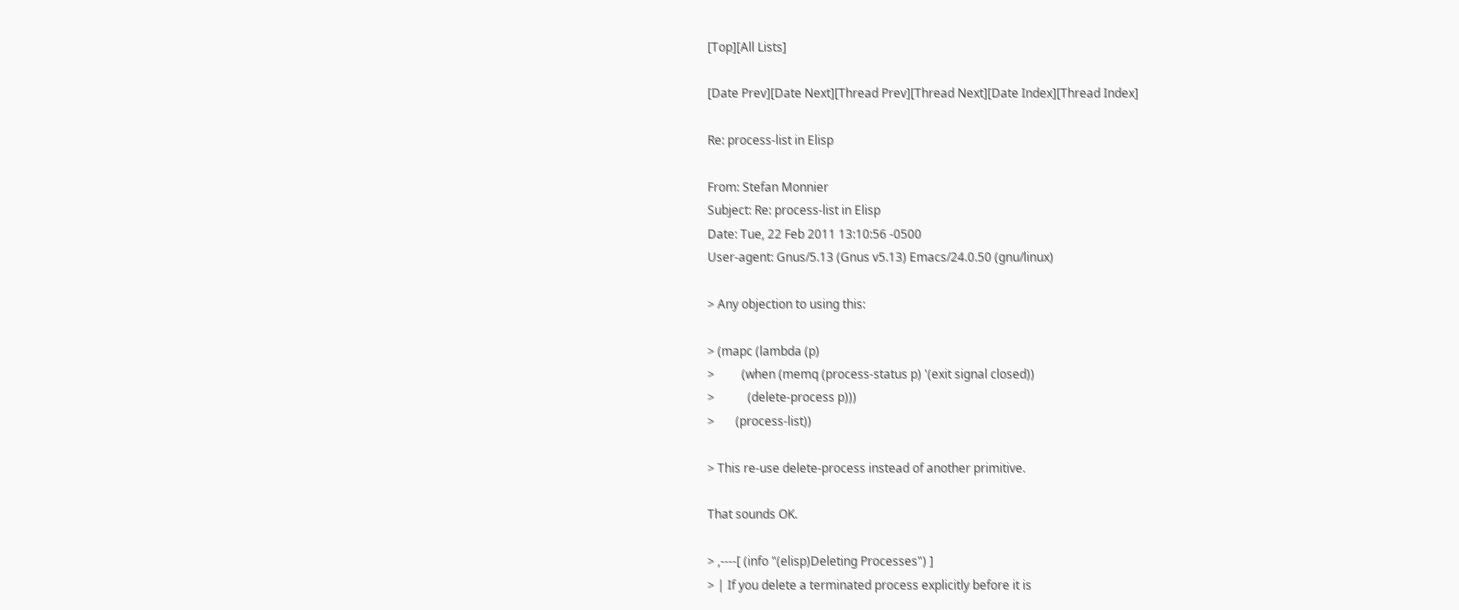[Top][All Lists]

[Date Prev][Date Next][Thread Prev][Thread Next][Date Index][Thread Index]

Re: process-list in Elisp

From: Stefan Monnier
Subject: Re: process-list in Elisp
Date: Tue, 22 Feb 2011 13:10:56 -0500
User-agent: Gnus/5.13 (Gnus v5.13) Emacs/24.0.50 (gnu/linux)

> Any objection to using this:

> (mapc (lambda (p)
>         (when (memq (process-status p) '(exit signal closed))
>           (delete-process p)))
>       (process-list))

> This re-use delete-process instead of another primitive.

That sounds OK.

> ,----[ (info "(elisp)Deleting Processes") ]
> | If you delete a terminated process explicitly before it is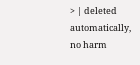> | deleted automatically, no harm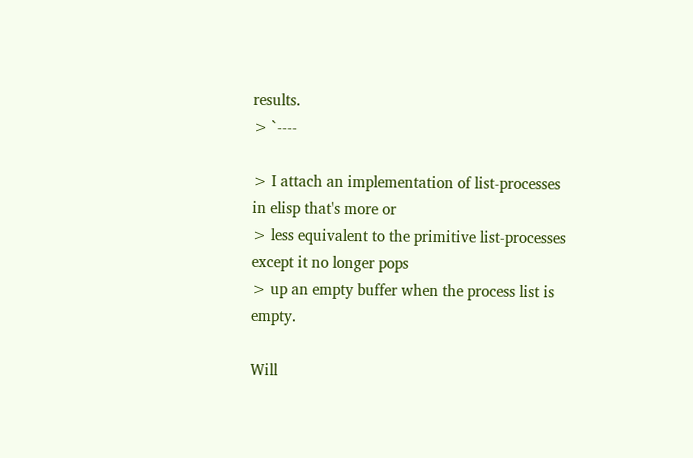results.
> `----

> I attach an implementation of list-processes in elisp that's more or
> less equivalent to the primitive list-processes except it no longer pops
> up an empty buffer when the process list is empty.

Will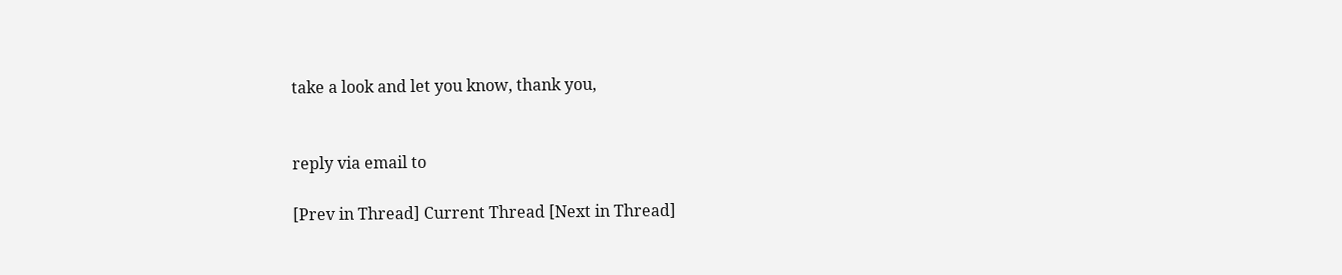take a look and let you know, thank you,


reply via email to

[Prev in Thread] Current Thread [Next in Thread]